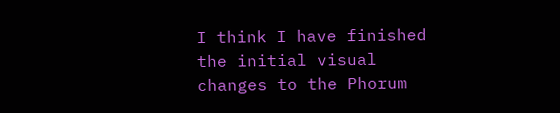I think I have finished the initial visual changes to the Phorum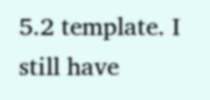5.2 template. I still have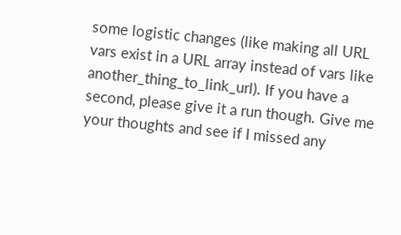some logistic changes (like making all URL vars exist in a URL array instead of vars like another_thing_to_link_url). If you have a second, please give it a run though. Give me your thoughts and see if I missed any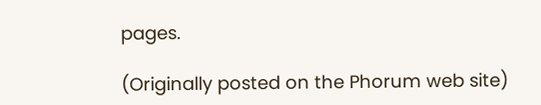pages.

(Originally posted on the Phorum web site)